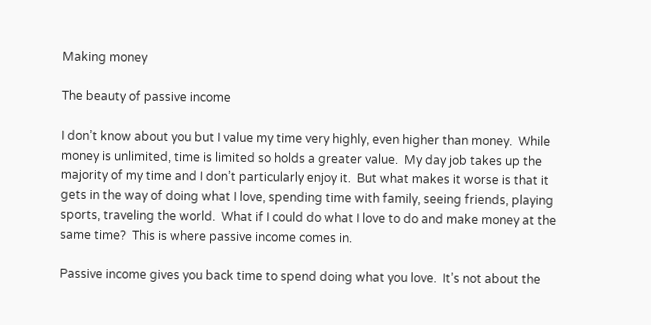Making money

The beauty of passive income

I don’t know about you but I value my time very highly, even higher than money.  While money is unlimited, time is limited so holds a greater value.  My day job takes up the majority of my time and I don’t particularly enjoy it.  But what makes it worse is that it gets in the way of doing what I love, spending time with family, seeing friends, playing sports, traveling the world.  What if I could do what I love to do and make money at the same time?  This is where passive income comes in.

Passive income gives you back time to spend doing what you love.  It’s not about the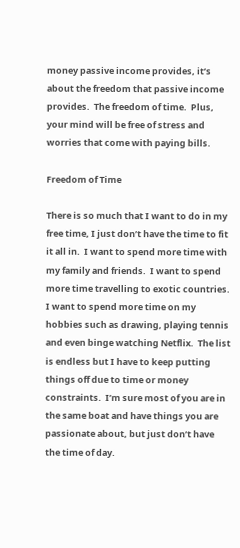money passive income provides, it’s about the freedom that passive income provides.  The freedom of time.  Plus, your mind will be free of stress and worries that come with paying bills.

Freedom of Time

There is so much that I want to do in my free time, I just don’t have the time to fit it all in.  I want to spend more time with my family and friends.  I want to spend more time travelling to exotic countries.  I want to spend more time on my hobbies such as drawing, playing tennis and even binge watching Netflix.  The list is endless but I have to keep putting things off due to time or money constraints.  I’m sure most of you are in the same boat and have things you are passionate about, but just don’t have the time of day.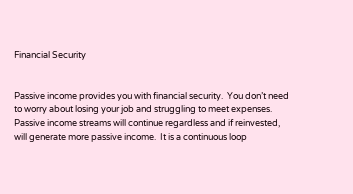Financial Security


Passive income provides you with financial security.  You don’t need to worry about losing your job and struggling to meet expenses.  Passive income streams will continue regardless and if reinvested, will generate more passive income.  It is a continuous loop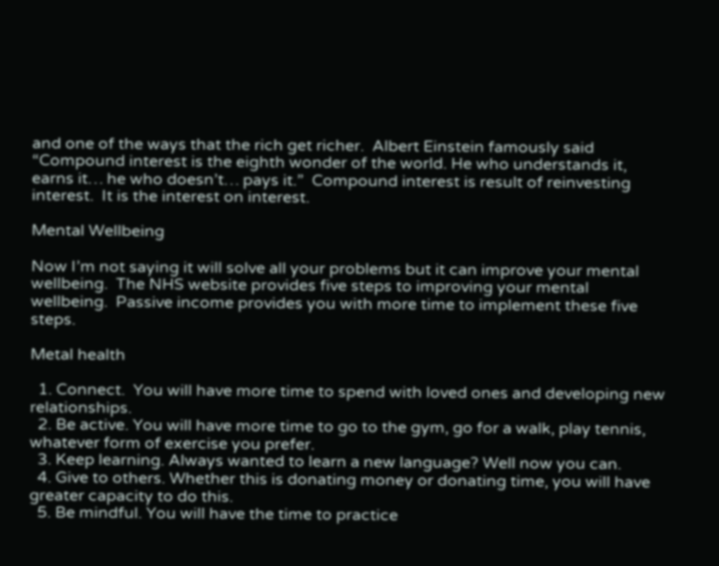and one of the ways that the rich get richer.  Albert Einstein famously said “Compound interest is the eighth wonder of the world. He who understands it, earns it… he who doesn’t… pays it.”  Compound interest is result of reinvesting interest.  It is the interest on interest.

Mental Wellbeing

Now I’m not saying it will solve all your problems but it can improve your mental wellbeing.  The NHS website provides five steps to improving your mental wellbeing.  Passive income provides you with more time to implement these five steps.

Metal health

  1. Connect.  You will have more time to spend with loved ones and developing new relationships.
  2. Be active. You will have more time to go to the gym, go for a walk, play tennis, whatever form of exercise you prefer.
  3. Keep learning. Always wanted to learn a new language? Well now you can.
  4. Give to others. Whether this is donating money or donating time, you will have greater capacity to do this.
  5. Be mindful. You will have the time to practice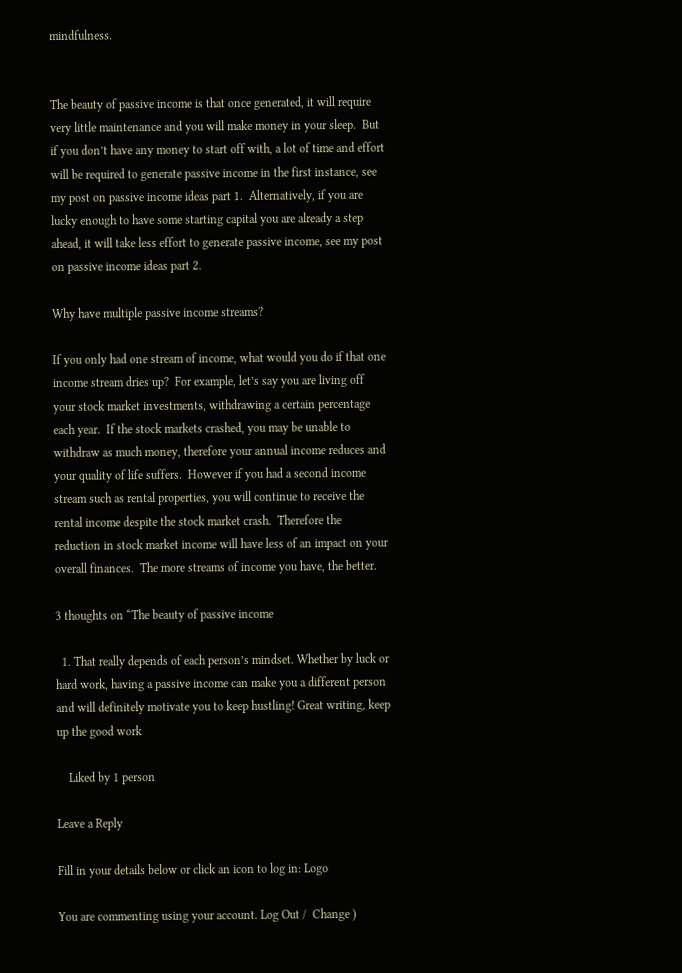mindfulness.


The beauty of passive income is that once generated, it will require very little maintenance and you will make money in your sleep.  But if you don’t have any money to start off with, a lot of time and effort will be required to generate passive income in the first instance, see my post on passive income ideas part 1.  Alternatively, if you are lucky enough to have some starting capital you are already a step ahead, it will take less effort to generate passive income, see my post on passive income ideas part 2.

Why have multiple passive income streams?

If you only had one stream of income, what would you do if that one income stream dries up?  For example, let’s say you are living off your stock market investments, withdrawing a certain percentage each year.  If the stock markets crashed, you may be unable to withdraw as much money, therefore your annual income reduces and your quality of life suffers.  However if you had a second income stream such as rental properties, you will continue to receive the rental income despite the stock market crash.  Therefore the reduction in stock market income will have less of an impact on your overall finances.  The more streams of income you have, the better.

3 thoughts on “The beauty of passive income

  1. That really depends of each person’s mindset. Whether by luck or hard work, having a passive income can make you a different person and will definitely motivate you to keep hustling! Great writing, keep up the good work

    Liked by 1 person

Leave a Reply

Fill in your details below or click an icon to log in: Logo

You are commenting using your account. Log Out /  Change )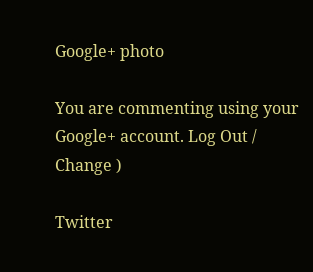Google+ photo

You are commenting using your Google+ account. Log Out /  Change )

Twitter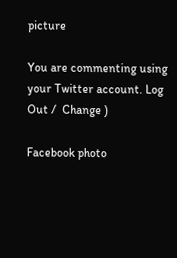picture

You are commenting using your Twitter account. Log Out /  Change )

Facebook photo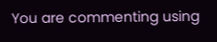You are commenting using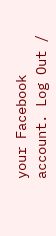your Facebook account. Log Out /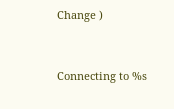Change )


Connecting to %s